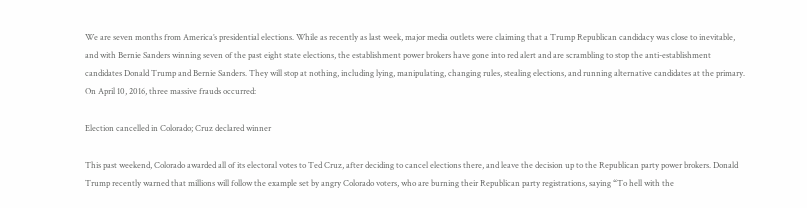We are seven months from America’s presidential elections. While as recently as last week, major media outlets were claiming that a Trump Republican candidacy was close to inevitable, and with Bernie Sanders winning seven of the past eight state elections, the establishment power brokers have gone into red alert and are scrambling to stop the anti-establishment candidates Donald Trump and Bernie Sanders. They will stop at nothing, including lying, manipulating, changing rules, stealing elections, and running alternative candidates at the primary. On April 10, 2016, three massive frauds occurred:

Election cancelled in Colorado; Cruz declared winner

This past weekend, Colorado awarded all of its electoral votes to Ted Cruz, after deciding to cancel elections there, and leave the decision up to the Republican party power brokers. Donald Trump recently warned that millions will follow the example set by angry Colorado voters, who are burning their Republican party registrations, saying “To hell with the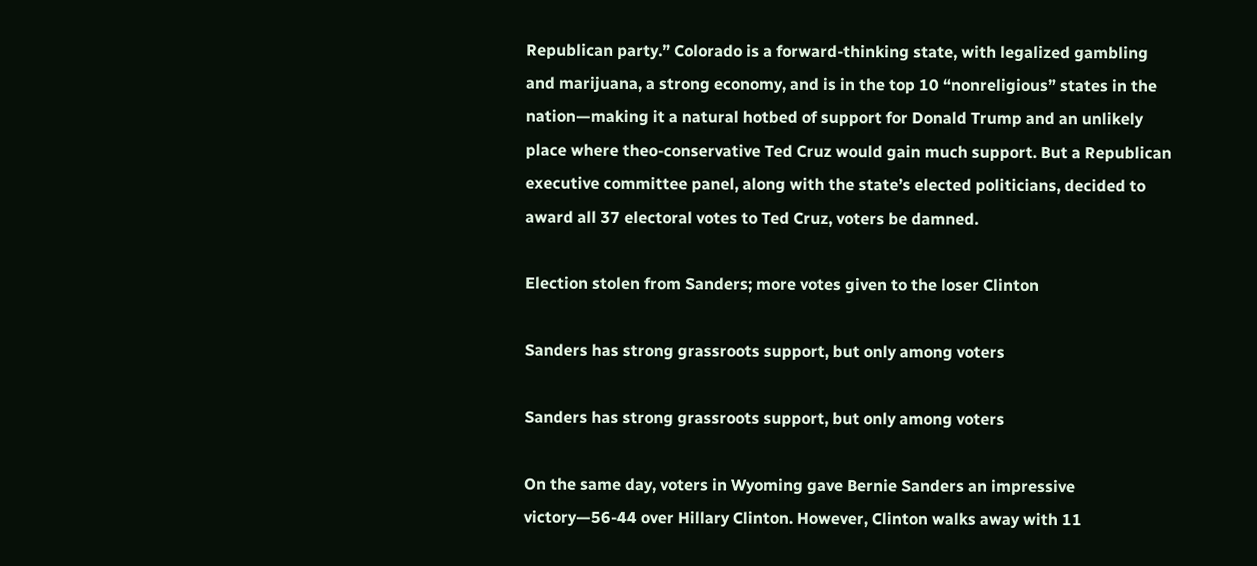Republican party.” Colorado is a forward-thinking state, with legalized gambling and marijuana, a strong economy, and is in the top 10 “nonreligious” states in the nation—making it a natural hotbed of support for Donald Trump and an unlikely place where theo-conservative Ted Cruz would gain much support. But a Republican executive committee panel, along with the state’s elected politicians, decided to award all 37 electoral votes to Ted Cruz, voters be damned.

Election stolen from Sanders; more votes given to the loser Clinton

Sanders has strong grassroots support, but only among voters

Sanders has strong grassroots support, but only among voters

On the same day, voters in Wyoming gave Bernie Sanders an impressive victory—56-44 over Hillary Clinton. However, Clinton walks away with 11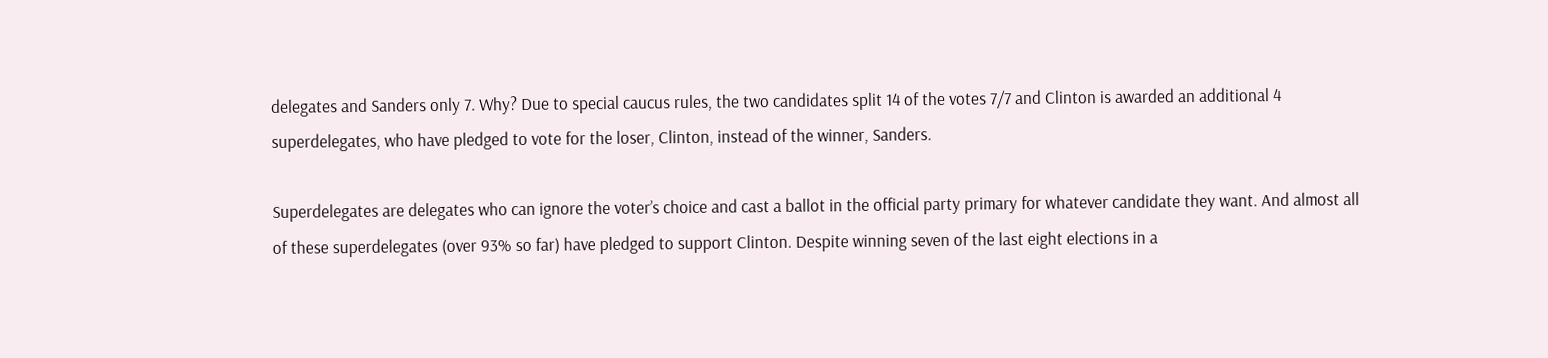delegates and Sanders only 7. Why? Due to special caucus rules, the two candidates split 14 of the votes 7/7 and Clinton is awarded an additional 4 superdelegates, who have pledged to vote for the loser, Clinton, instead of the winner, Sanders.

Superdelegates are delegates who can ignore the voter’s choice and cast a ballot in the official party primary for whatever candidate they want. And almost all of these superdelegates (over 93% so far) have pledged to support Clinton. Despite winning seven of the last eight elections in a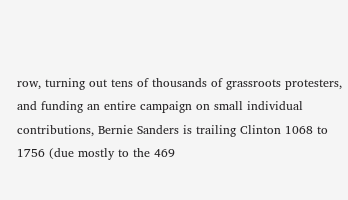row, turning out tens of thousands of grassroots protesters, and funding an entire campaign on small individual contributions, Bernie Sanders is trailing Clinton 1068 to 1756 (due mostly to the 469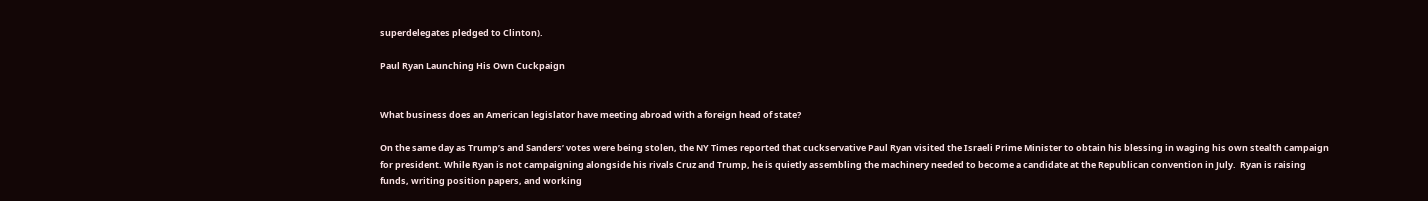superdelegates pledged to Clinton).

Paul Ryan Launching His Own Cuckpaign


What business does an American legislator have meeting abroad with a foreign head of state?

On the same day as Trump’s and Sanders’ votes were being stolen, the NY Times reported that cuckservative Paul Ryan visited the Israeli Prime Minister to obtain his blessing in waging his own stealth campaign for president. While Ryan is not campaigning alongside his rivals Cruz and Trump, he is quietly assembling the machinery needed to become a candidate at the Republican convention in July.  Ryan is raising funds, writing position papers, and working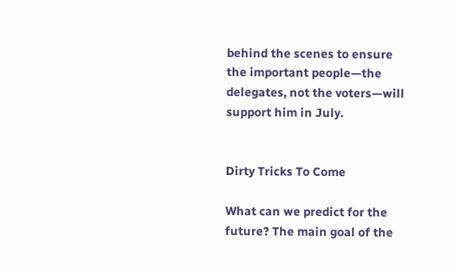behind the scenes to ensure the important people—the delegates, not the voters—will support him in July.


Dirty Tricks To Come

What can we predict for the future? The main goal of the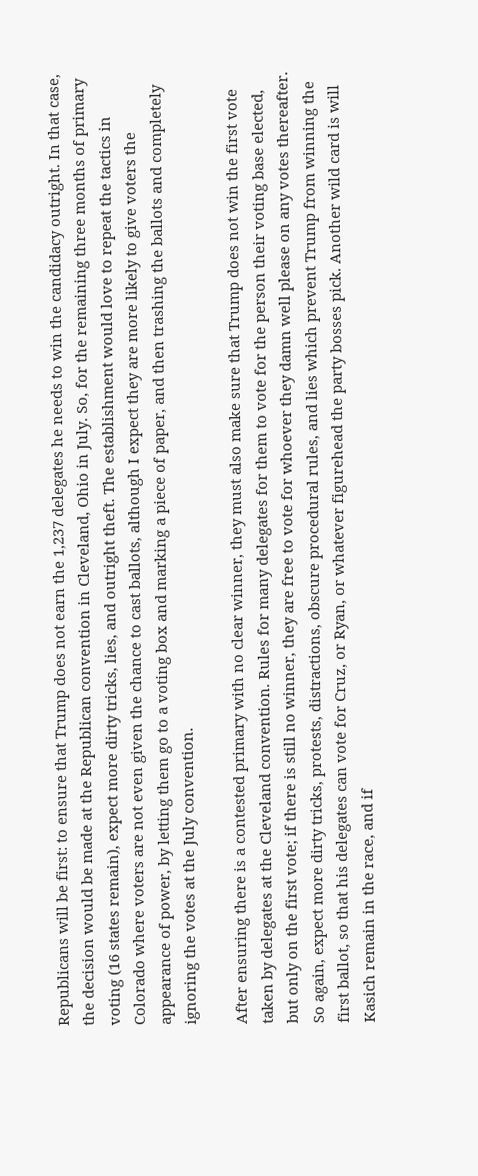Republicans will be first: to ensure that Trump does not earn the 1,237 delegates he needs to win the candidacy outright. In that case, the decision would be made at the Republican convention in Cleveland, Ohio in July. So, for the remaining three months of primary voting (16 states remain), expect more dirty tricks, lies, and outright theft. The establishment would love to repeat the tactics in Colorado where voters are not even given the chance to cast ballots, although I expect they are more likely to give voters the appearance of power, by letting them go to a voting box and marking a piece of paper, and then trashing the ballots and completely ignoring the votes at the July convention.

After ensuring there is a contested primary with no clear winner, they must also make sure that Trump does not win the first vote taken by delegates at the Cleveland convention. Rules for many delegates for them to vote for the person their voting base elected, but only on the first vote; if there is still no winner, they are free to vote for whoever they damn well please on any votes thereafter. So again, expect more dirty tricks, protests, distractions, obscure procedural rules, and lies which prevent Trump from winning the first ballot, so that his delegates can vote for Cruz, or Ryan, or whatever figurehead the party bosses pick. Another wild card is will Kasich remain in the race, and if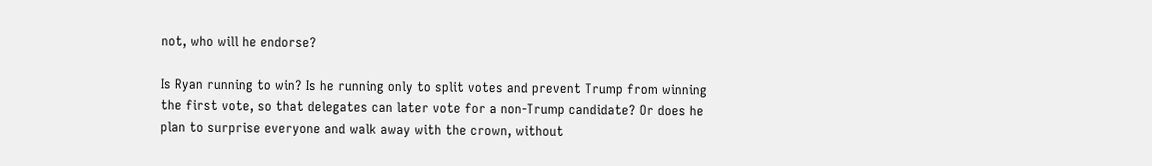not, who will he endorse?

Is Ryan running to win? Is he running only to split votes and prevent Trump from winning the first vote, so that delegates can later vote for a non-Trump candidate? Or does he plan to surprise everyone and walk away with the crown, without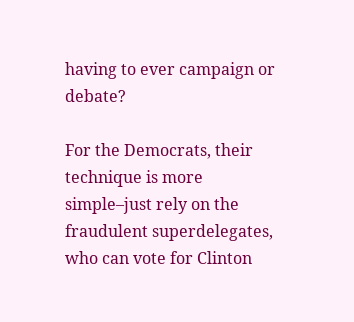having to ever campaign or debate?

For the Democrats, their technique is more simple–just rely on the fraudulent superdelegates, who can vote for Clinton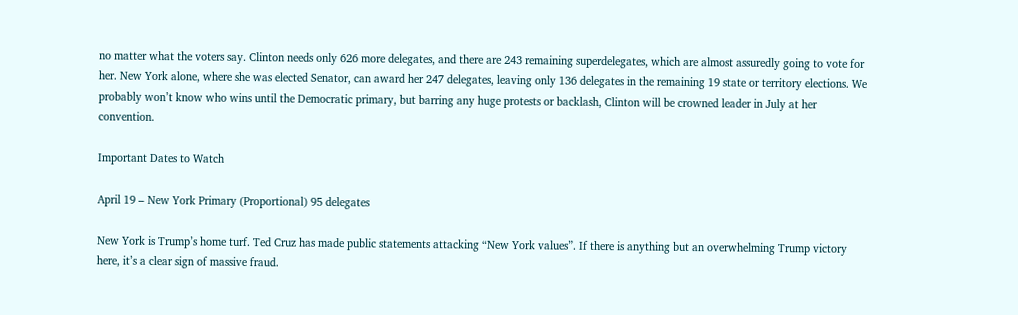no matter what the voters say. Clinton needs only 626 more delegates, and there are 243 remaining superdelegates, which are almost assuredly going to vote for her. New York alone, where she was elected Senator, can award her 247 delegates, leaving only 136 delegates in the remaining 19 state or territory elections. We probably won’t know who wins until the Democratic primary, but barring any huge protests or backlash, Clinton will be crowned leader in July at her convention.

Important Dates to Watch

April 19 – New York Primary (Proportional) 95 delegates

New York is Trump’s home turf. Ted Cruz has made public statements attacking “New York values”. If there is anything but an overwhelming Trump victory here, it’s a clear sign of massive fraud.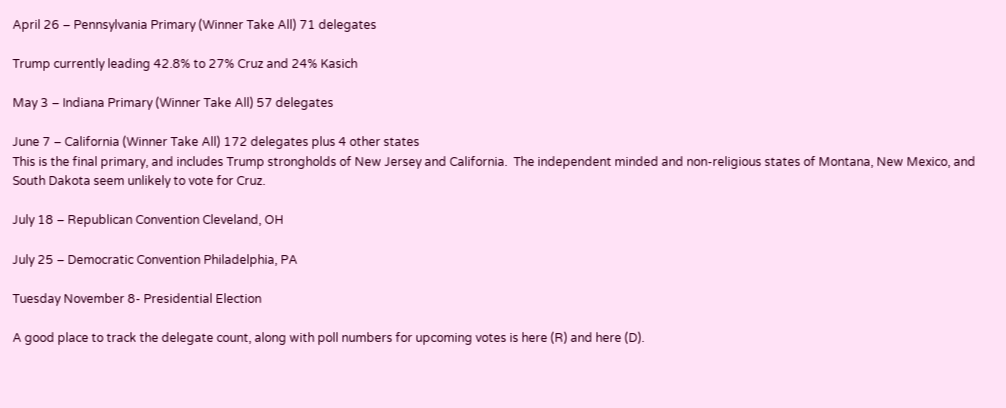April 26 – Pennsylvania Primary (Winner Take All) 71 delegates

Trump currently leading 42.8% to 27% Cruz and 24% Kasich

May 3 – Indiana Primary (Winner Take All) 57 delegates

June 7 – California (Winner Take All) 172 delegates plus 4 other states
This is the final primary, and includes Trump strongholds of New Jersey and California.  The independent minded and non-religious states of Montana, New Mexico, and South Dakota seem unlikely to vote for Cruz.

July 18 – Republican Convention Cleveland, OH

July 25 – Democratic Convention Philadelphia, PA

Tuesday November 8- Presidential Election

A good place to track the delegate count, along with poll numbers for upcoming votes is here (R) and here (D).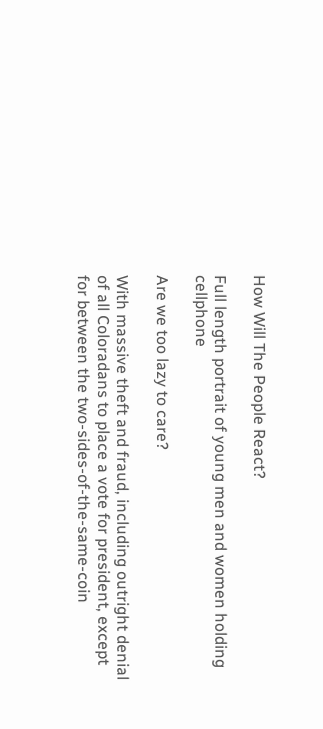How Will The People React?

Full length portrait of young men and women holding cellphone

Are we too lazy to care?

With massive theft and fraud, including outright denial of all Coloradans to place a vote for president, except for between the two-sides-of-the-same-coin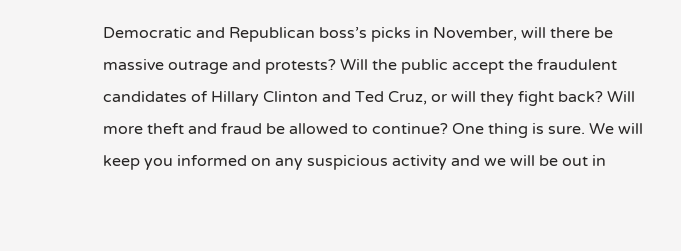Democratic and Republican boss’s picks in November, will there be massive outrage and protests? Will the public accept the fraudulent candidates of Hillary Clinton and Ted Cruz, or will they fight back? Will more theft and fraud be allowed to continue? One thing is sure. We will keep you informed on any suspicious activity and we will be out in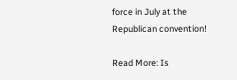force in July at the Republican convention!

Read More: Is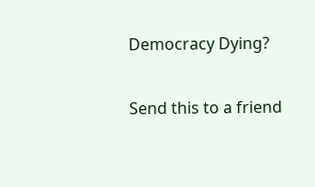Democracy Dying?

Send this to a friend